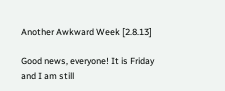Another Awkward Week [2.8.13]

Good news, everyone! It is Friday and I am still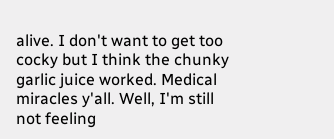alive. I don't want to get too cocky but I think the chunky garlic juice worked. Medical miracles y'all. Well, I'm still not feeling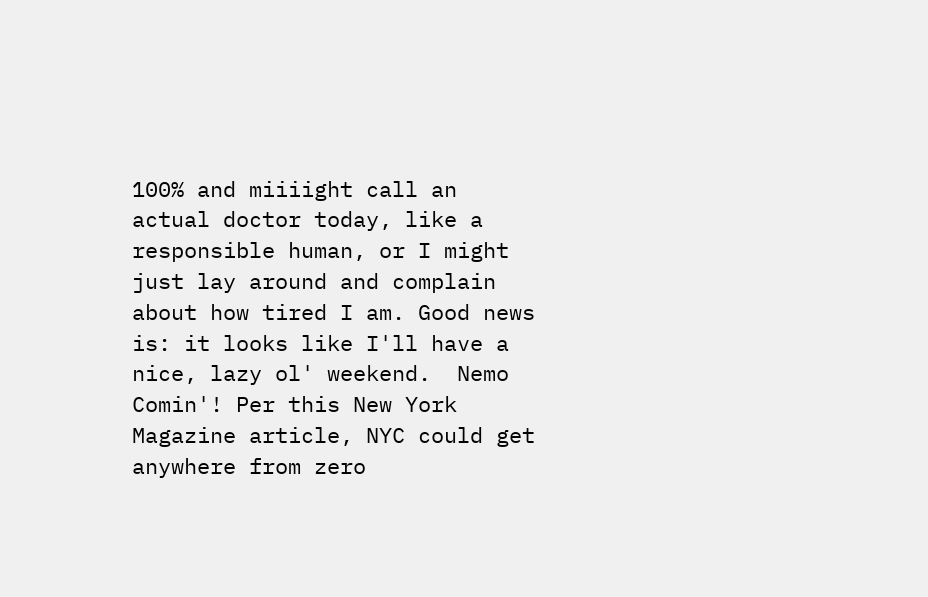100% and miiiight call an actual doctor today, like a responsible human, or I might just lay around and complain about how tired I am. Good news is: it looks like I'll have a nice, lazy ol' weekend.  Nemo Comin'! Per this New York Magazine article, NYC could get anywhere from zero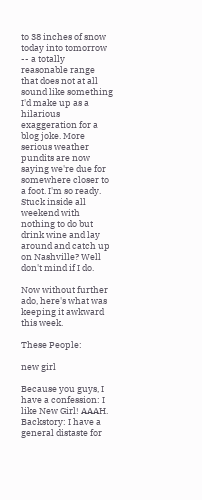to 38 inches of snow today into tomorrow -- a totally reasonable range that does not at all sound like something I'd make up as a hilarious exaggeration for a blog joke. More serious weather pundits are now saying we're due for somewhere closer to a foot. I'm so ready. Stuck inside all weekend with nothing to do but drink wine and lay around and catch up on Nashville? Well don't mind if I do.

Now without further ado, here's what was keeping it awkward this week.

These People:

new girl

Because you guys, I have a confession: I like New Girl! AAAH. Backstory: I have a general distaste for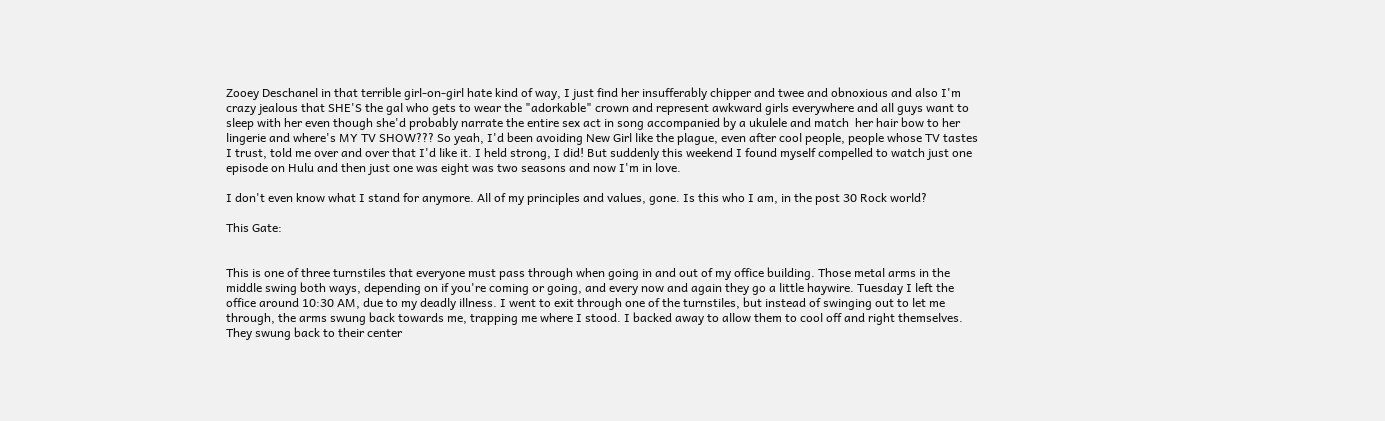Zooey Deschanel in that terrible girl-on-girl hate kind of way, I just find her insufferably chipper and twee and obnoxious and also I'm crazy jealous that SHE'S the gal who gets to wear the "adorkable" crown and represent awkward girls everywhere and all guys want to sleep with her even though she'd probably narrate the entire sex act in song accompanied by a ukulele and match  her hair bow to her lingerie and where's MY TV SHOW??? So yeah, I'd been avoiding New Girl like the plague, even after cool people, people whose TV tastes I trust, told me over and over that I'd like it. I held strong, I did! But suddenly this weekend I found myself compelled to watch just one episode on Hulu and then just one was eight was two seasons and now I'm in love.

I don't even know what I stand for anymore. All of my principles and values, gone. Is this who I am, in the post 30 Rock world?

This Gate:


This is one of three turnstiles that everyone must pass through when going in and out of my office building. Those metal arms in the middle swing both ways, depending on if you're coming or going, and every now and again they go a little haywire. Tuesday I left the office around 10:30 AM, due to my deadly illness. I went to exit through one of the turnstiles, but instead of swinging out to let me through, the arms swung back towards me, trapping me where I stood. I backed away to allow them to cool off and right themselves. They swung back to their center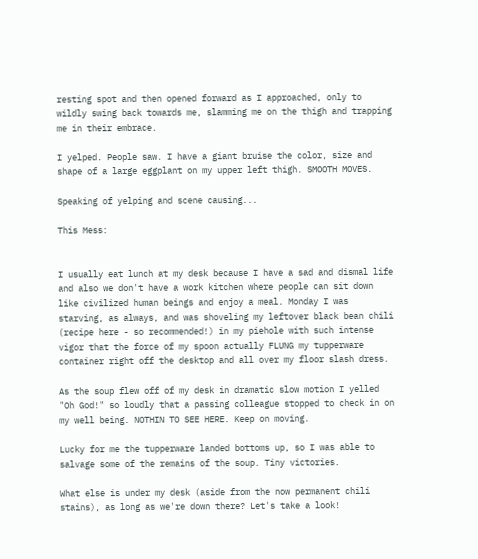resting spot and then opened forward as I approached, only to wildly swing back towards me, slamming me on the thigh and trapping me in their embrace.

I yelped. People saw. I have a giant bruise the color, size and shape of a large eggplant on my upper left thigh. SMOOTH MOVES.

Speaking of yelping and scene causing...

This Mess:


I usually eat lunch at my desk because I have a sad and dismal life and also we don't have a work kitchen where people can sit down like civilized human beings and enjoy a meal. Monday I was starving, as always, and was shoveling my leftover black bean chili (recipe here - so recommended!) in my piehole with such intense vigor that the force of my spoon actually FLUNG my tupperware container right off the desktop and all over my floor slash dress.

As the soup flew off of my desk in dramatic slow motion I yelled "Oh God!" so loudly that a passing colleague stopped to check in on my well being. NOTHIN TO SEE HERE. Keep on moving.

Lucky for me the tupperware landed bottoms up, so I was able to salvage some of the remains of the soup. Tiny victories.

What else is under my desk (aside from the now permanent chili stains), as long as we're down there? Let's take a look!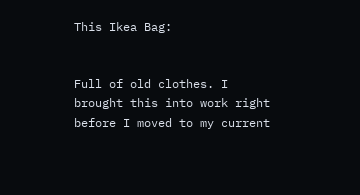This Ikea Bag:


Full of old clothes. I brought this into work right before I moved to my current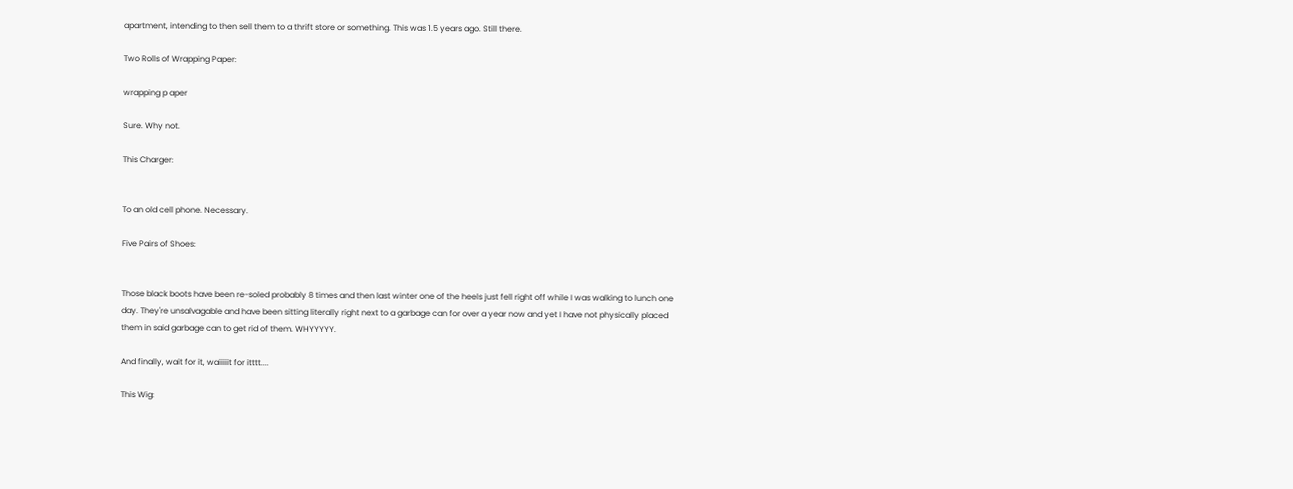apartment, intending to then sell them to a thrift store or something. This was 1.5 years ago. Still there.

Two Rolls of Wrapping Paper:

wrapping p aper

Sure. Why not.

This Charger:


To an old cell phone. Necessary.

Five Pairs of Shoes:


Those black boots have been re-soled probably 8 times and then last winter one of the heels just fell right off while I was walking to lunch one day. They're unsalvagable and have been sitting literally right next to a garbage can for over a year now and yet I have not physically placed them in said garbage can to get rid of them. WHYYYYY.

And finally, wait for it, waiiiiit for itttt....

This Wig: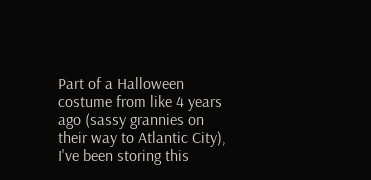Part of a Halloween costume from like 4 years ago (sassy grannies on their way to Atlantic City), I've been storing this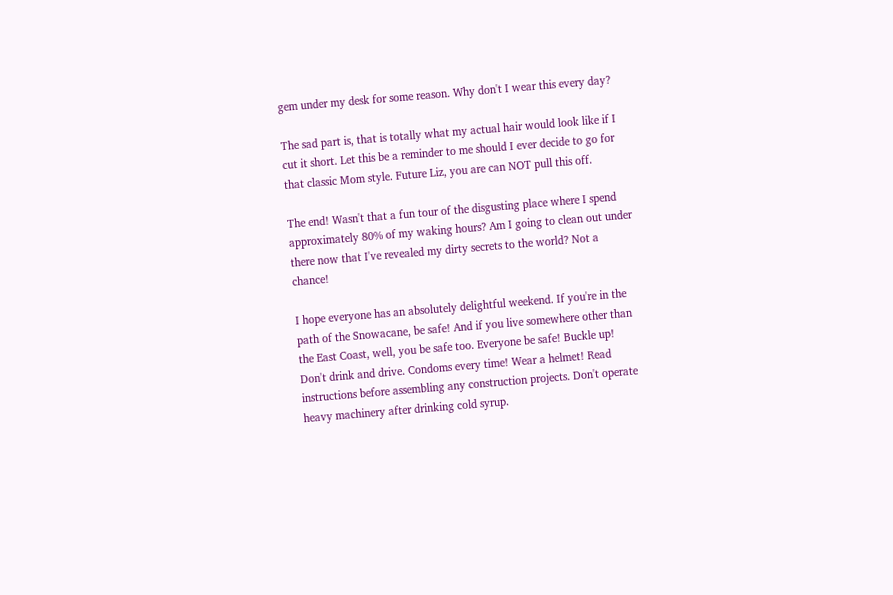gem under my desk for some reason. Why don't I wear this every day?

The sad part is, that is totally what my actual hair would look like if I cut it short. Let this be a reminder to me should I ever decide to go for that classic Mom style. Future Liz, you are can NOT pull this off.

The end! Wasn't that a fun tour of the disgusting place where I spend approximately 80% of my waking hours? Am I going to clean out under there now that I've revealed my dirty secrets to the world? Not a chance!

I hope everyone has an absolutely delightful weekend. If you're in the path of the Snowacane, be safe! And if you live somewhere other than the East Coast, well, you be safe too. Everyone be safe! Buckle up! Don't drink and drive. Condoms every time! Wear a helmet! Read instructions before assembling any construction projects. Don't operate heavy machinery after drinking cold syrup.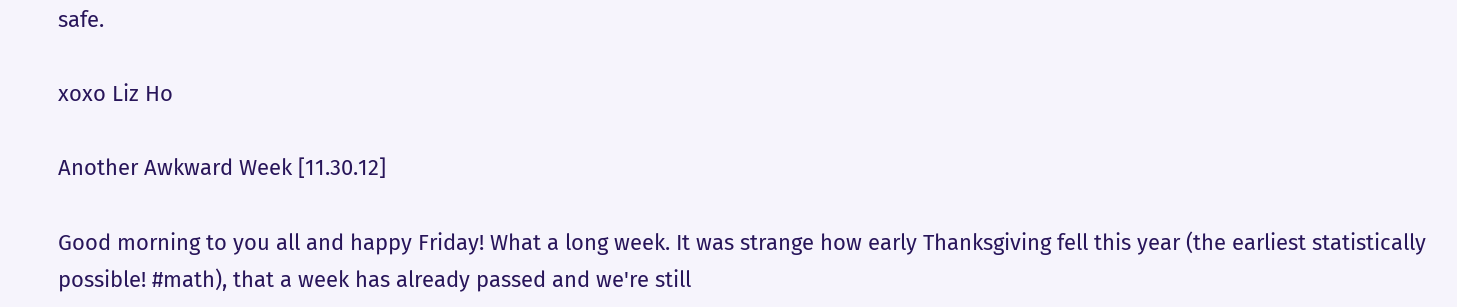safe.

xoxo Liz Ho

Another Awkward Week [11.30.12]

Good morning to you all and happy Friday! What a long week. It was strange how early Thanksgiving fell this year (the earliest statistically possible! #math), that a week has already passed and we're still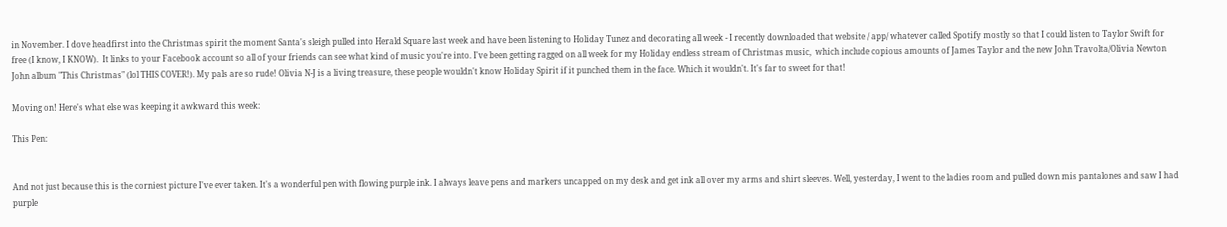in November. I dove headfirst into the Christmas spirit the moment Santa's sleigh pulled into Herald Square last week and have been listening to Holiday Tunez and decorating all week - I recently downloaded that website / app/ whatever called Spotify mostly so that I could listen to Taylor Swift for free (I know, I KNOW).  It links to your Facebook account so all of your friends can see what kind of music you're into. I've been getting ragged on all week for my Holiday endless stream of Christmas music,  which include copious amounts of James Taylor and the new John Travolta/Olivia Newton John album "This Christmas" (lol THIS COVER!). My pals are so rude! Olivia N-J is a living treasure, these people wouldn't know Holiday Spirit if it punched them in the face. Which it wouldn't. It's far to sweet for that!

Moving on! Here's what else was keeping it awkward this week:

This Pen:


And not just because this is the corniest picture I've ever taken. It's a wonderful pen with flowing purple ink. I always leave pens and markers uncapped on my desk and get ink all over my arms and shirt sleeves. Well, yesterday, I went to the ladies room and pulled down mis pantalones and saw I had purple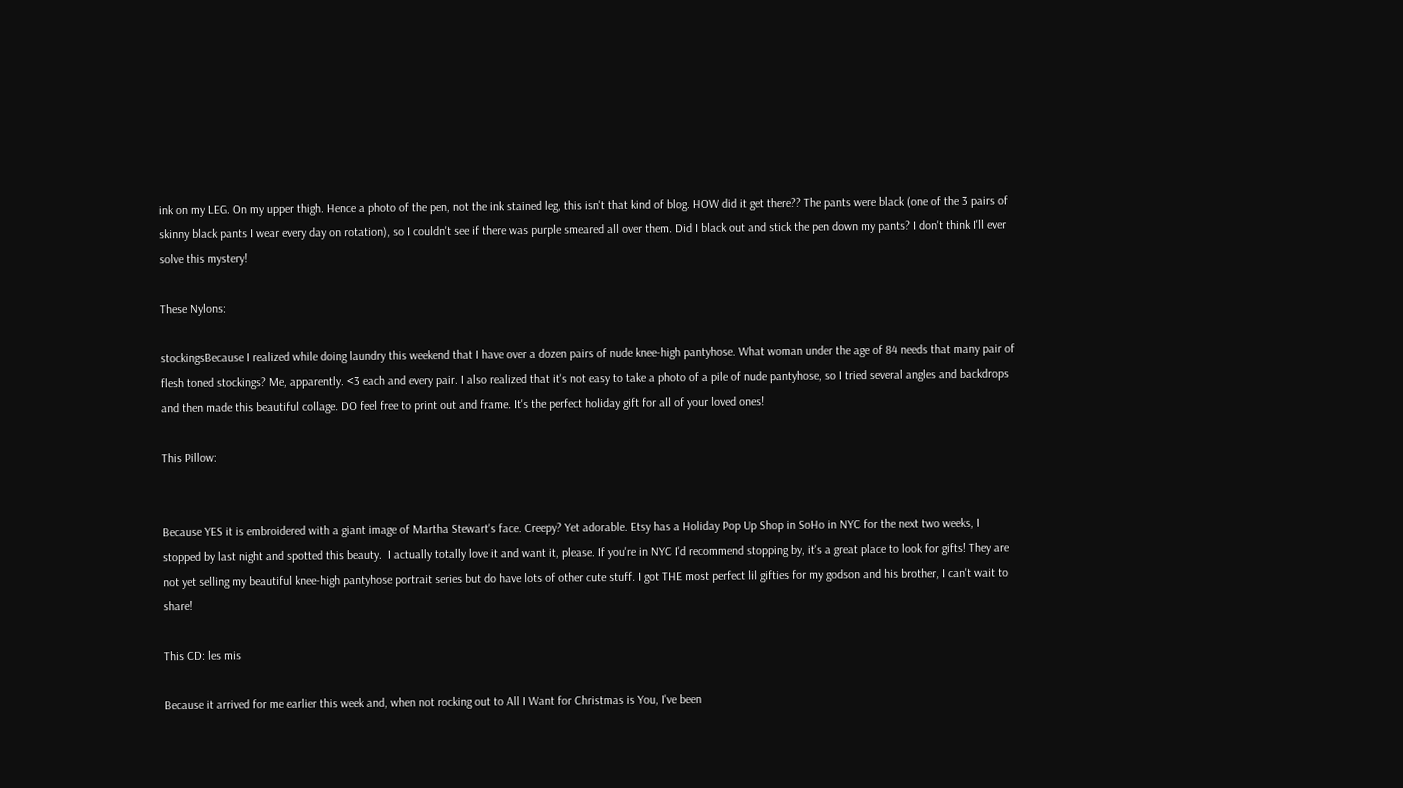ink on my LEG. On my upper thigh. Hence a photo of the pen, not the ink stained leg, this isn't that kind of blog. HOW did it get there?? The pants were black (one of the 3 pairs of skinny black pants I wear every day on rotation), so I couldn't see if there was purple smeared all over them. Did I black out and stick the pen down my pants? I don't think I'll ever solve this mystery!

These Nylons:

stockingsBecause I realized while doing laundry this weekend that I have over a dozen pairs of nude knee-high pantyhose. What woman under the age of 84 needs that many pair of flesh toned stockings? Me, apparently. <3 each and every pair. I also realized that it's not easy to take a photo of a pile of nude pantyhose, so I tried several angles and backdrops and then made this beautiful collage. DO feel free to print out and frame. It's the perfect holiday gift for all of your loved ones!

This Pillow:


Because YES it is embroidered with a giant image of Martha Stewart's face. Creepy? Yet adorable. Etsy has a Holiday Pop Up Shop in SoHo in NYC for the next two weeks, I stopped by last night and spotted this beauty.  I actually totally love it and want it, please. If you're in NYC I'd recommend stopping by, it's a great place to look for gifts! They are not yet selling my beautiful knee-high pantyhose portrait series but do have lots of other cute stuff. I got THE most perfect lil gifties for my godson and his brother, I can't wait to share!

This CD: les mis

Because it arrived for me earlier this week and, when not rocking out to All I Want for Christmas is You, I've been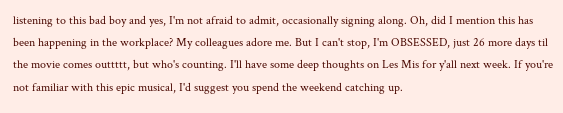listening to this bad boy and yes, I'm not afraid to admit, occasionally signing along. Oh, did I mention this has been happening in the workplace? My colleagues adore me. But I can't stop, I'm OBSESSED, just 26 more days til the movie comes outtttt, but who's counting. I'll have some deep thoughts on Les Mis for y'all next week. If you're not familiar with this epic musical, I'd suggest you spend the weekend catching up.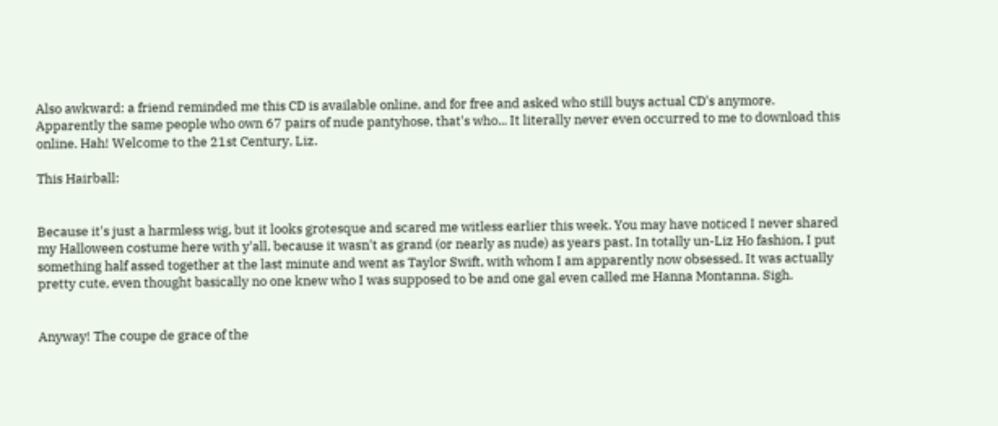Also awkward: a friend reminded me this CD is available online, and for free and asked who still buys actual CD's anymore. Apparently the same people who own 67 pairs of nude pantyhose, that's who... It literally never even occurred to me to download this online. Hah! Welcome to the 21st Century, Liz.

This Hairball:


Because it's just a harmless wig, but it looks grotesque and scared me witless earlier this week. You may have noticed I never shared my Halloween costume here with y'all, because it wasn't as grand (or nearly as nude) as years past. In totally un-Liz Ho fashion, I put something half assed together at the last minute and went as Taylor Swift, with whom I am apparently now obsessed. It was actually pretty cute, even thought basically no one knew who I was supposed to be and one gal even called me Hanna Montanna. Sigh.


Anyway! The coupe de grace of the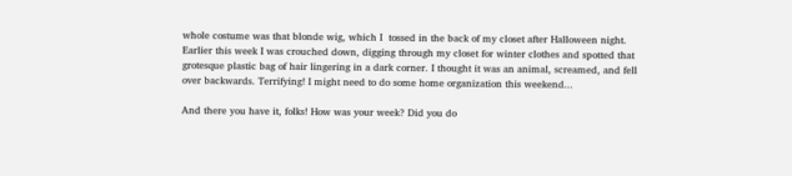whole costume was that blonde wig, which I  tossed in the back of my closet after Halloween night. Earlier this week I was crouched down, digging through my closet for winter clothes and spotted that grotesque plastic bag of hair lingering in a dark corner. I thought it was an animal, screamed, and fell over backwards. Terrifying! I might need to do some home organization this weekend...

And there you have it, folks! How was your week? Did you do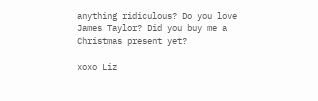anything ridiculous? Do you love James Taylor? Did you buy me a Christmas present yet?

xoxo Liz